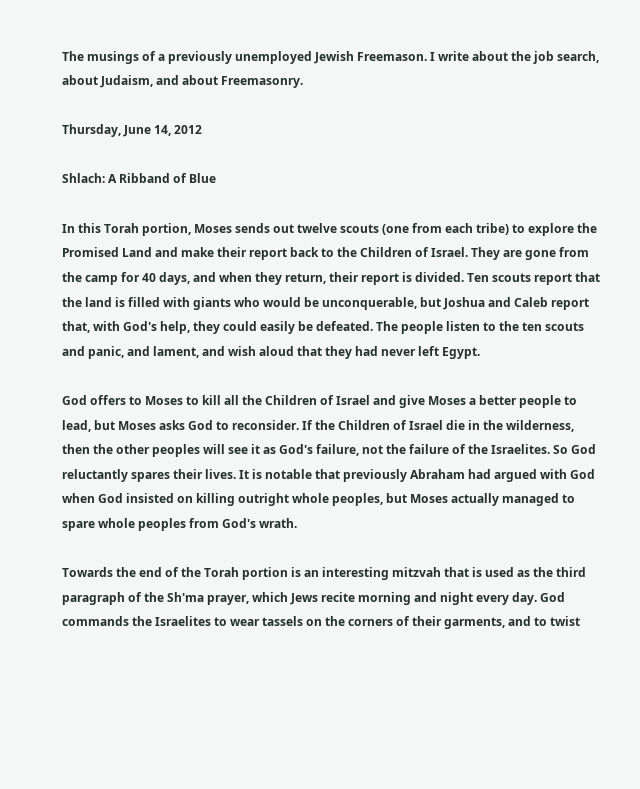The musings of a previously unemployed Jewish Freemason. I write about the job search, about Judaism, and about Freemasonry.

Thursday, June 14, 2012

Shlach: A Ribband of Blue

In this Torah portion, Moses sends out twelve scouts (one from each tribe) to explore the Promised Land and make their report back to the Children of Israel. They are gone from the camp for 40 days, and when they return, their report is divided. Ten scouts report that the land is filled with giants who would be unconquerable, but Joshua and Caleb report that, with God's help, they could easily be defeated. The people listen to the ten scouts and panic, and lament, and wish aloud that they had never left Egypt.

God offers to Moses to kill all the Children of Israel and give Moses a better people to lead, but Moses asks God to reconsider. If the Children of Israel die in the wilderness, then the other peoples will see it as God's failure, not the failure of the Israelites. So God reluctantly spares their lives. It is notable that previously Abraham had argued with God when God insisted on killing outright whole peoples, but Moses actually managed to spare whole peoples from God's wrath.

Towards the end of the Torah portion is an interesting mitzvah that is used as the third paragraph of the Sh'ma prayer, which Jews recite morning and night every day. God commands the Israelites to wear tassels on the corners of their garments, and to twist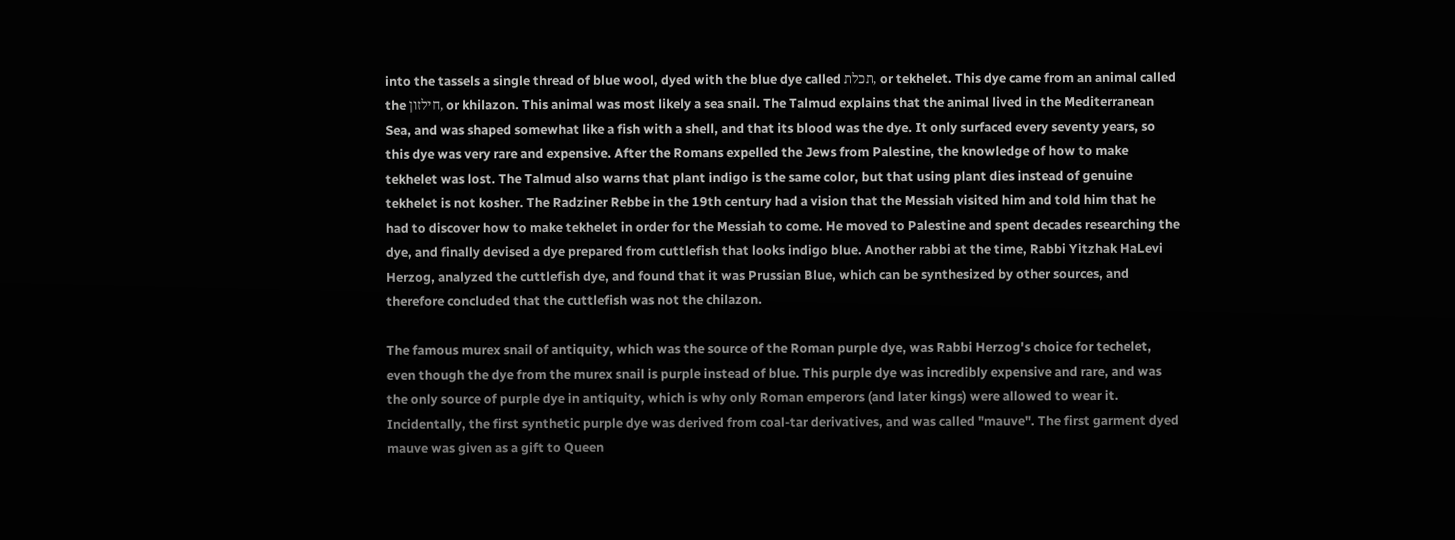into the tassels a single thread of blue wool, dyed with the blue dye called תכלת, or tekhelet. This dye came from an animal called the חילזון, or khilazon. This animal was most likely a sea snail. The Talmud explains that the animal lived in the Mediterranean Sea, and was shaped somewhat like a fish with a shell, and that its blood was the dye. It only surfaced every seventy years, so this dye was very rare and expensive. After the Romans expelled the Jews from Palestine, the knowledge of how to make tekhelet was lost. The Talmud also warns that plant indigo is the same color, but that using plant dies instead of genuine tekhelet is not kosher. The Radziner Rebbe in the 19th century had a vision that the Messiah visited him and told him that he had to discover how to make tekhelet in order for the Messiah to come. He moved to Palestine and spent decades researching the dye, and finally devised a dye prepared from cuttlefish that looks indigo blue. Another rabbi at the time, Rabbi Yitzhak HaLevi Herzog, analyzed the cuttlefish dye, and found that it was Prussian Blue, which can be synthesized by other sources, and therefore concluded that the cuttlefish was not the chilazon.

The famous murex snail of antiquity, which was the source of the Roman purple dye, was Rabbi Herzog's choice for techelet, even though the dye from the murex snail is purple instead of blue. This purple dye was incredibly expensive and rare, and was the only source of purple dye in antiquity, which is why only Roman emperors (and later kings) were allowed to wear it. Incidentally, the first synthetic purple dye was derived from coal-tar derivatives, and was called "mauve". The first garment dyed mauve was given as a gift to Queen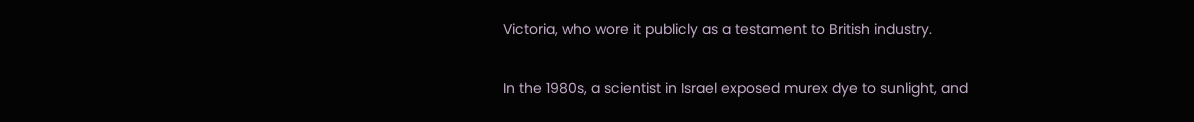Victoria, who wore it publicly as a testament to British industry.

In the 1980s, a scientist in Israel exposed murex dye to sunlight, and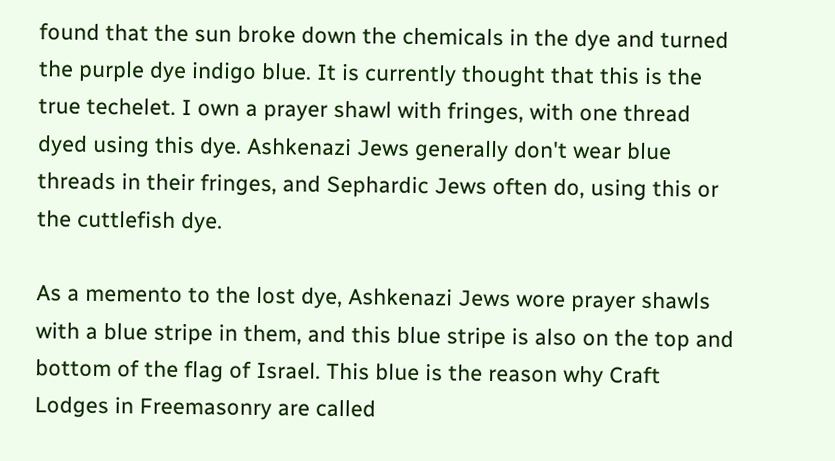found that the sun broke down the chemicals in the dye and turned the purple dye indigo blue. It is currently thought that this is the true techelet. I own a prayer shawl with fringes, with one thread dyed using this dye. Ashkenazi Jews generally don't wear blue threads in their fringes, and Sephardic Jews often do, using this or the cuttlefish dye.

As a memento to the lost dye, Ashkenazi Jews wore prayer shawls with a blue stripe in them, and this blue stripe is also on the top and bottom of the flag of Israel. This blue is the reason why Craft Lodges in Freemasonry are called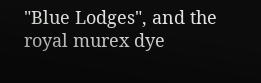"Blue Lodges", and the royal murex dye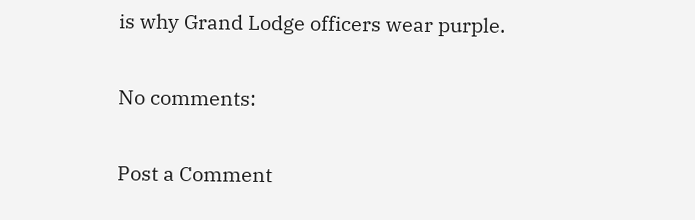is why Grand Lodge officers wear purple.

No comments:

Post a Comment